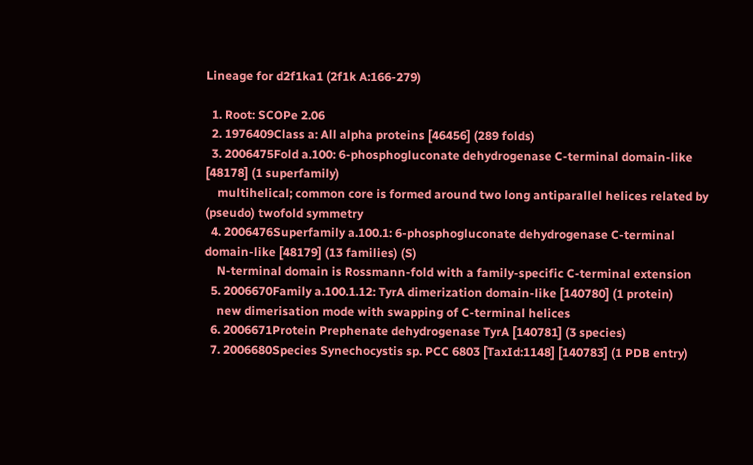Lineage for d2f1ka1 (2f1k A:166-279)

  1. Root: SCOPe 2.06
  2. 1976409Class a: All alpha proteins [46456] (289 folds)
  3. 2006475Fold a.100: 6-phosphogluconate dehydrogenase C-terminal domain-like [48178] (1 superfamily)
    multihelical; common core is formed around two long antiparallel helices related by (pseudo) twofold symmetry
  4. 2006476Superfamily a.100.1: 6-phosphogluconate dehydrogenase C-terminal domain-like [48179] (13 families) (S)
    N-terminal domain is Rossmann-fold with a family-specific C-terminal extension
  5. 2006670Family a.100.1.12: TyrA dimerization domain-like [140780] (1 protein)
    new dimerisation mode with swapping of C-terminal helices
  6. 2006671Protein Prephenate dehydrogenase TyrA [140781] (3 species)
  7. 2006680Species Synechocystis sp. PCC 6803 [TaxId:1148] [140783] (1 PDB entry)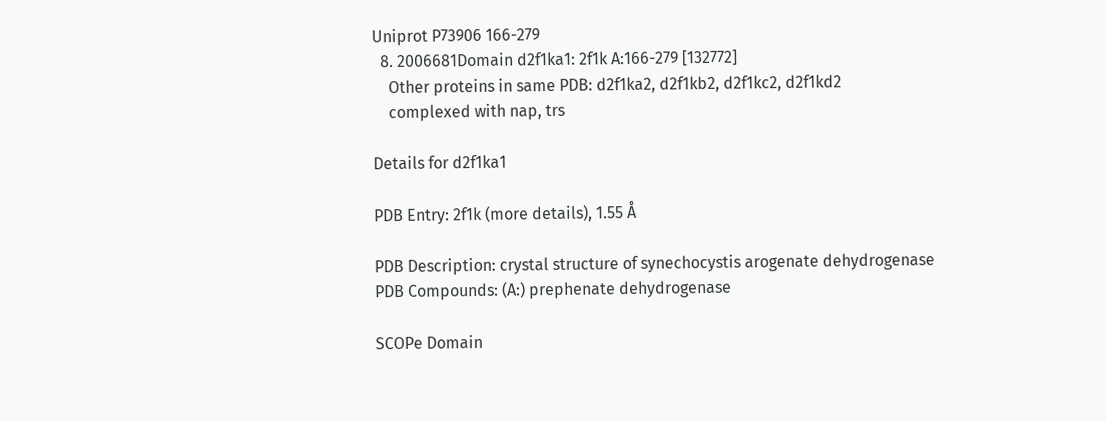Uniprot P73906 166-279
  8. 2006681Domain d2f1ka1: 2f1k A:166-279 [132772]
    Other proteins in same PDB: d2f1ka2, d2f1kb2, d2f1kc2, d2f1kd2
    complexed with nap, trs

Details for d2f1ka1

PDB Entry: 2f1k (more details), 1.55 Å

PDB Description: crystal structure of synechocystis arogenate dehydrogenase
PDB Compounds: (A:) prephenate dehydrogenase

SCOPe Domain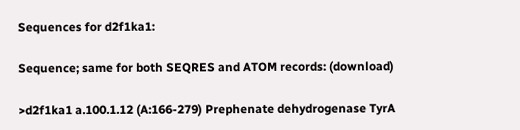Sequences for d2f1ka1:

Sequence; same for both SEQRES and ATOM records: (download)

>d2f1ka1 a.100.1.12 (A:166-279) Prephenate dehydrogenase TyrA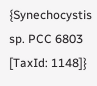{Synechocystis sp. PCC 6803 [TaxId: 1148]}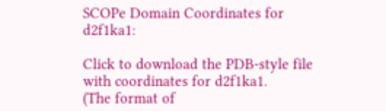SCOPe Domain Coordinates for d2f1ka1:

Click to download the PDB-style file with coordinates for d2f1ka1.
(The format of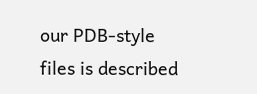our PDB-style files is described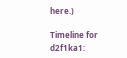here.)

Timeline for d2f1ka1: